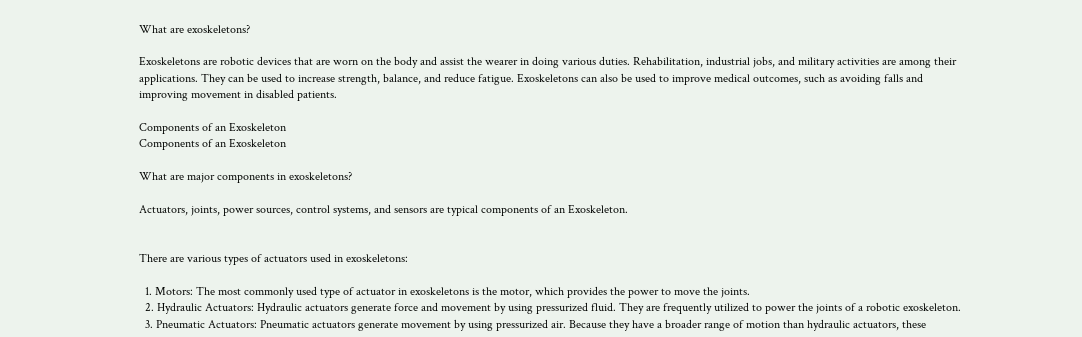What are exoskeletons?

Exoskeletons are robotic devices that are worn on the body and assist the wearer in doing various duties. Rehabilitation, industrial jobs, and military activities are among their applications. They can be used to increase strength, balance, and reduce fatigue. Exoskeletons can also be used to improve medical outcomes, such as avoiding falls and improving movement in disabled patients.

Components of an Exoskeleton
Components of an Exoskeleton

What are major components in exoskeletons?

Actuators, joints, power sources, control systems, and sensors are typical components of an Exoskeleton.


There are various types of actuators used in exoskeletons:

  1. Motors: The most commonly used type of actuator in exoskeletons is the motor, which provides the power to move the joints.
  2. Hydraulic Actuators: Hydraulic actuators generate force and movement by using pressurized fluid. They are frequently utilized to power the joints of a robotic exoskeleton.
  3. Pneumatic Actuators: Pneumatic actuators generate movement by using pressurized air. Because they have a broader range of motion than hydraulic actuators, these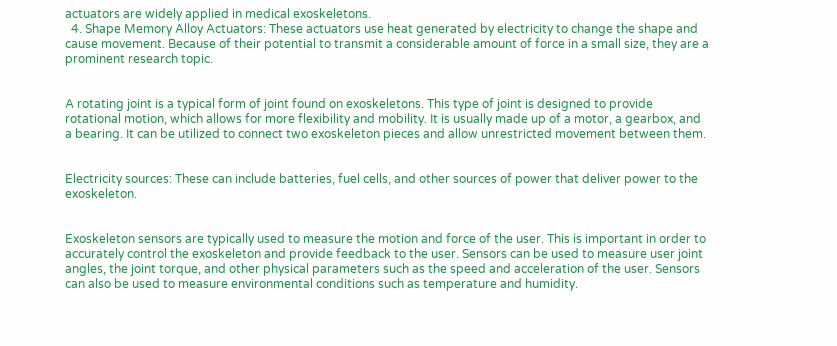actuators are widely applied in medical exoskeletons.
  4. Shape Memory Alloy Actuators: These actuators use heat generated by electricity to change the shape and cause movement. Because of their potential to transmit a considerable amount of force in a small size, they are a prominent research topic.


A rotating joint is a typical form of joint found on exoskeletons. This type of joint is designed to provide rotational motion, which allows for more flexibility and mobility. It is usually made up of a motor, a gearbox, and a bearing. It can be utilized to connect two exoskeleton pieces and allow unrestricted movement between them.


Electricity sources: These can include batteries, fuel cells, and other sources of power that deliver power to the exoskeleton.


Exoskeleton sensors are typically used to measure the motion and force of the user. This is important in order to accurately control the exoskeleton and provide feedback to the user. Sensors can be used to measure user joint angles, the joint torque, and other physical parameters such as the speed and acceleration of the user. Sensors can also be used to measure environmental conditions such as temperature and humidity.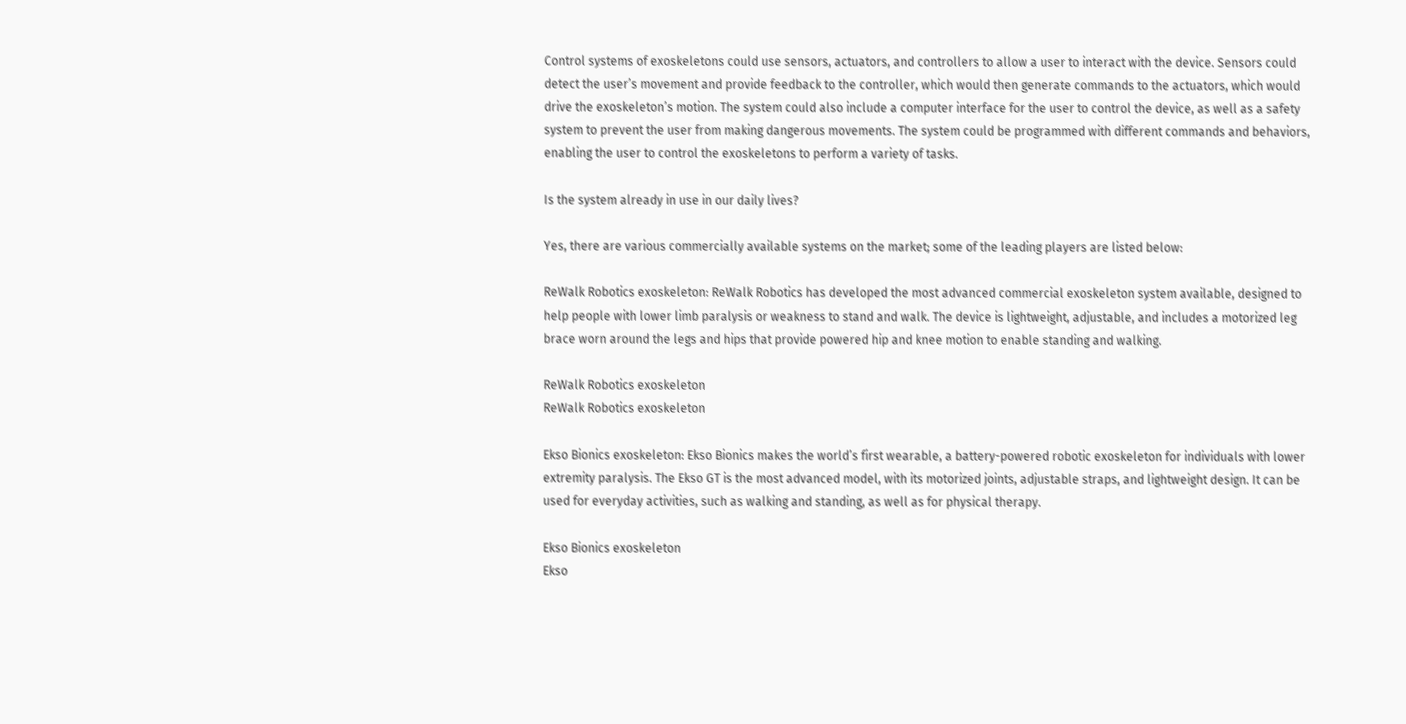Control systems of exoskeletons could use sensors, actuators, and controllers to allow a user to interact with the device. Sensors could detect the user’s movement and provide feedback to the controller, which would then generate commands to the actuators, which would drive the exoskeleton’s motion. The system could also include a computer interface for the user to control the device, as well as a safety system to prevent the user from making dangerous movements. The system could be programmed with different commands and behaviors, enabling the user to control the exoskeletons to perform a variety of tasks.

Is the system already in use in our daily lives?

Yes, there are various commercially available systems on the market; some of the leading players are listed below:

ReWalk Robotics exoskeleton: ReWalk Robotics has developed the most advanced commercial exoskeleton system available, designed to help people with lower limb paralysis or weakness to stand and walk. The device is lightweight, adjustable, and includes a motorized leg brace worn around the legs and hips that provide powered hip and knee motion to enable standing and walking.

ReWalk Robotics exoskeleton
ReWalk Robotics exoskeleton

Ekso Bionics exoskeleton: Ekso Bionics makes the world’s first wearable, a battery-powered robotic exoskeleton for individuals with lower extremity paralysis. The Ekso GT is the most advanced model, with its motorized joints, adjustable straps, and lightweight design. It can be used for everyday activities, such as walking and standing, as well as for physical therapy.

Ekso Bionics exoskeleton
Ekso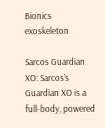Bionics exoskeleton

Sarcos Guardian XO: Sarcos’s Guardian XO is a full-body, powered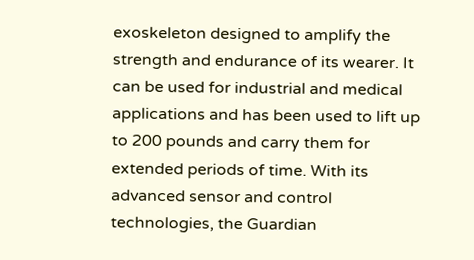exoskeleton designed to amplify the strength and endurance of its wearer. It can be used for industrial and medical applications and has been used to lift up to 200 pounds and carry them for extended periods of time. With its advanced sensor and control technologies, the Guardian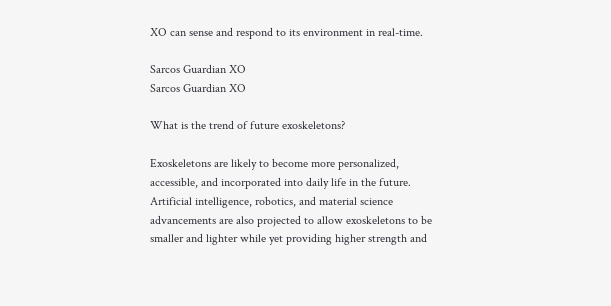XO can sense and respond to its environment in real-time.

Sarcos Guardian XO
Sarcos Guardian XO

What is the trend of future exoskeletons?

Exoskeletons are likely to become more personalized, accessible, and incorporated into daily life in the future. Artificial intelligence, robotics, and material science advancements are also projected to allow exoskeletons to be smaller and lighter while yet providing higher strength and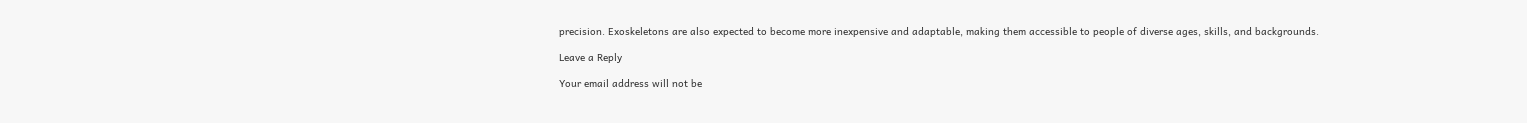precision. Exoskeletons are also expected to become more inexpensive and adaptable, making them accessible to people of diverse ages, skills, and backgrounds.

Leave a Reply

Your email address will not be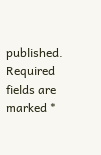published. Required fields are marked *